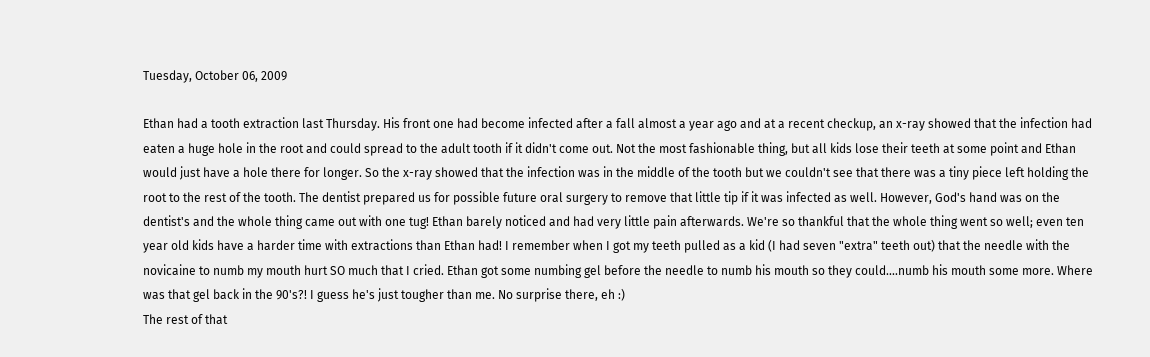Tuesday, October 06, 2009

Ethan had a tooth extraction last Thursday. His front one had become infected after a fall almost a year ago and at a recent checkup, an x-ray showed that the infection had eaten a huge hole in the root and could spread to the adult tooth if it didn't come out. Not the most fashionable thing, but all kids lose their teeth at some point and Ethan would just have a hole there for longer. So the x-ray showed that the infection was in the middle of the tooth but we couldn't see that there was a tiny piece left holding the root to the rest of the tooth. The dentist prepared us for possible future oral surgery to remove that little tip if it was infected as well. However, God's hand was on the dentist's and the whole thing came out with one tug! Ethan barely noticed and had very little pain afterwards. We're so thankful that the whole thing went so well; even ten year old kids have a harder time with extractions than Ethan had! I remember when I got my teeth pulled as a kid (I had seven "extra" teeth out) that the needle with the novicaine to numb my mouth hurt SO much that I cried. Ethan got some numbing gel before the needle to numb his mouth so they could....numb his mouth some more. Where was that gel back in the 90's?! I guess he's just tougher than me. No surprise there, eh :)
The rest of that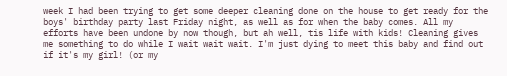week I had been trying to get some deeper cleaning done on the house to get ready for the boys' birthday party last Friday night, as well as for when the baby comes. All my efforts have been undone by now though, but ah well, tis life with kids! Cleaning gives me something to do while I wait wait wait. I'm just dying to meet this baby and find out if it's my girl! (or my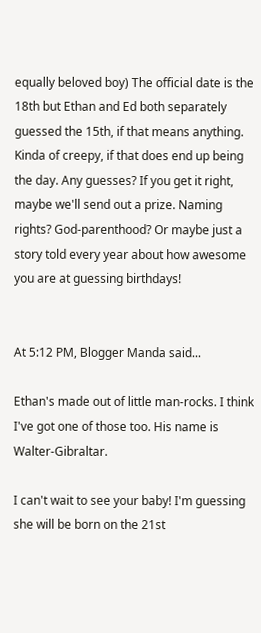equally beloved boy) The official date is the 18th but Ethan and Ed both separately guessed the 15th, if that means anything. Kinda of creepy, if that does end up being the day. Any guesses? If you get it right, maybe we'll send out a prize. Naming rights? God-parenthood? Or maybe just a story told every year about how awesome you are at guessing birthdays!


At 5:12 PM, Blogger Manda said...

Ethan's made out of little man-rocks. I think I've got one of those too. His name is Walter-Gibraltar.

I can't wait to see your baby! I'm guessing she will be born on the 21st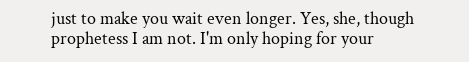just to make you wait even longer. Yes, she, though prophetess I am not. I'm only hoping for your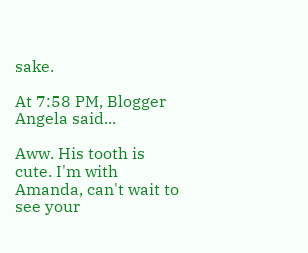sake.

At 7:58 PM, Blogger Angela said...

Aww. His tooth is cute. I'm with Amanda, can't wait to see your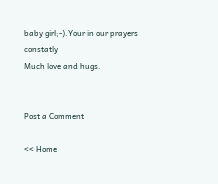baby girl;-).Your in our prayers constatly
Much love and hugs.


Post a Comment

<< Home